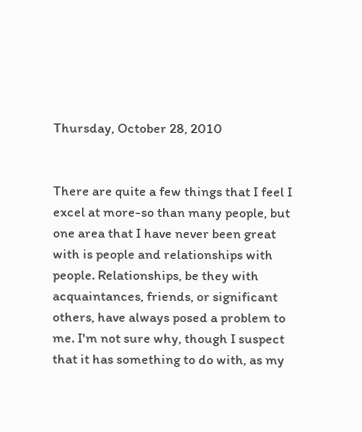Thursday, October 28, 2010


There are quite a few things that I feel I excel at more-so than many people, but one area that I have never been great with is people and relationships with people. Relationships, be they with acquaintances, friends, or significant others, have always posed a problem to me. I'm not sure why, though I suspect that it has something to do with, as my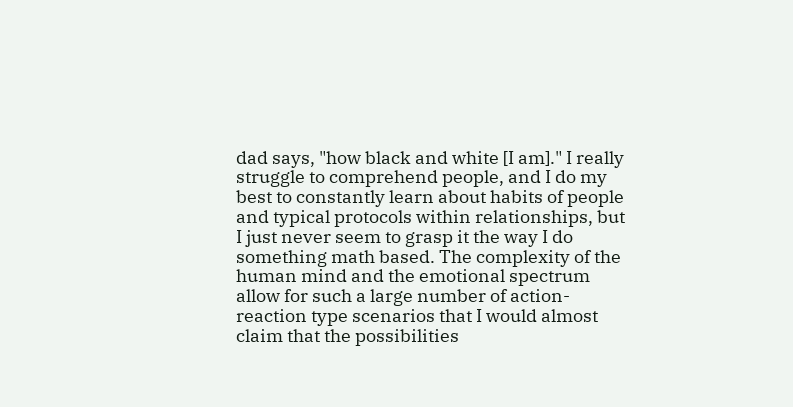dad says, "how black and white [I am]." I really struggle to comprehend people, and I do my best to constantly learn about habits of people and typical protocols within relationships, but I just never seem to grasp it the way I do something math based. The complexity of the human mind and the emotional spectrum allow for such a large number of action-reaction type scenarios that I would almost claim that the possibilities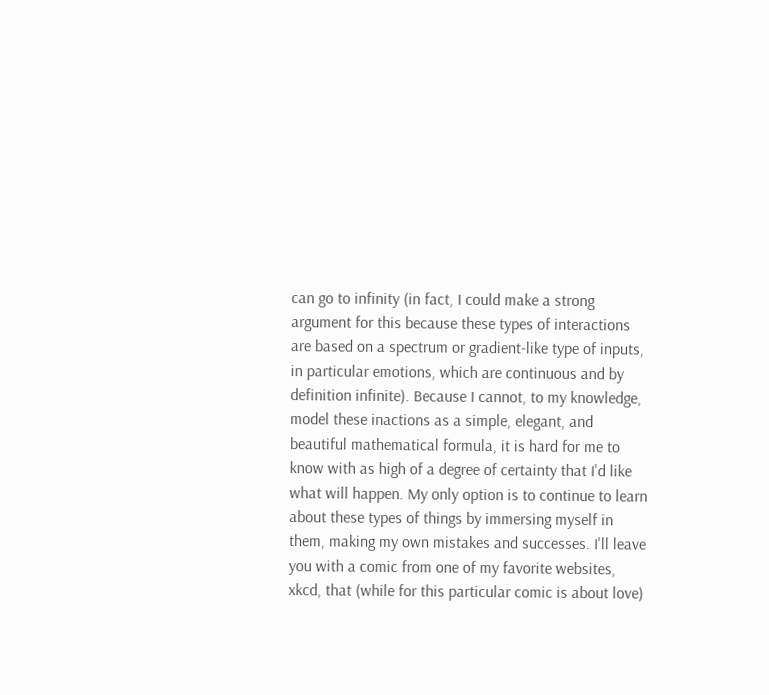can go to infinity (in fact, I could make a strong argument for this because these types of interactions are based on a spectrum or gradient-like type of inputs, in particular emotions, which are continuous and by definition infinite). Because I cannot, to my knowledge, model these inactions as a simple, elegant, and beautiful mathematical formula, it is hard for me to know with as high of a degree of certainty that I'd like what will happen. My only option is to continue to learn about these types of things by immersing myself in them, making my own mistakes and successes. I'll leave you with a comic from one of my favorite websites, xkcd, that (while for this particular comic is about love)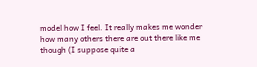model how I feel. It really makes me wonder how many others there are out there like me though (I suppose quite a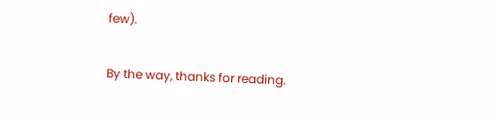few).

By the way, thanks for reading.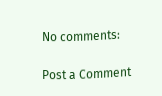No comments:

Post a Comment